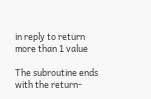in reply to return more than 1 value

The subroutine ends with the return-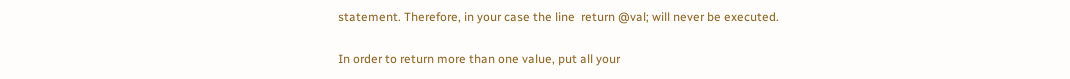statement. Therefore, in your case the line  return @val; will never be executed.

In order to return more than one value, put all your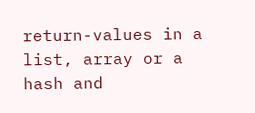return-values in a list, array or a hash and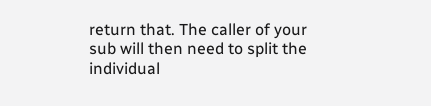return that. The caller of your sub will then need to split the individual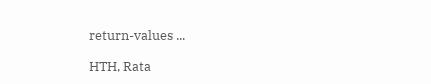return-values ...

HTH, Rata